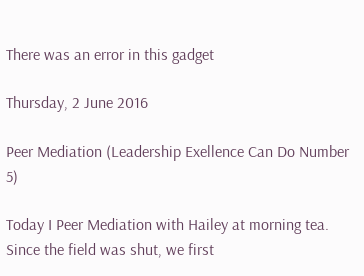There was an error in this gadget

Thursday, 2 June 2016

Peer Mediation (Leadership Exellence Can Do Number 5)

Today I Peer Mediation with Hailey at morning tea. Since the field was shut, we first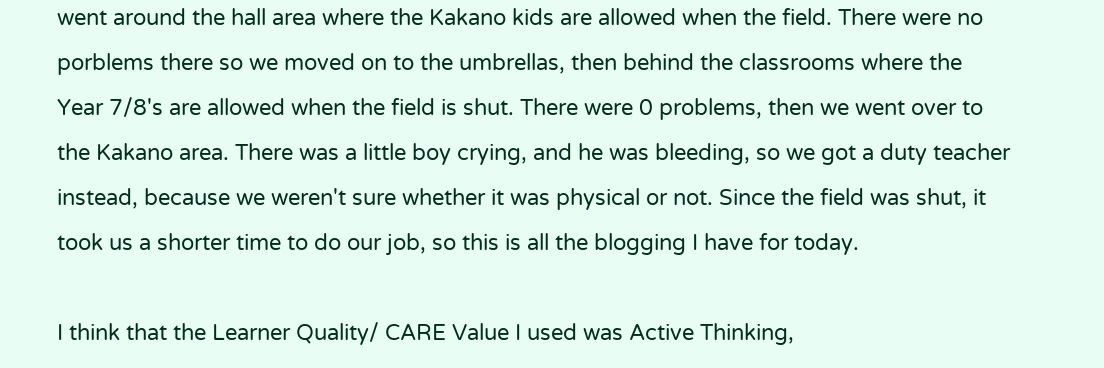went around the hall area where the Kakano kids are allowed when the field. There were no porblems there so we moved on to the umbrellas, then behind the classrooms where the Year 7/8's are allowed when the field is shut. There were 0 problems, then we went over to the Kakano area. There was a little boy crying, and he was bleeding, so we got a duty teacher instead, because we weren't sure whether it was physical or not. Since the field was shut, it took us a shorter time to do our job, so this is all the blogging I have for today.

I think that the Learner Quality/ CARE Value I used was Active Thinking,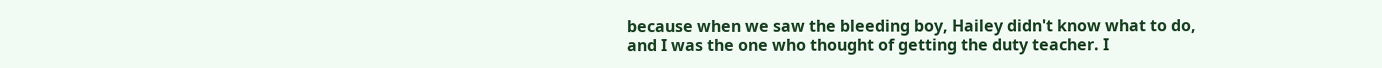because when we saw the bleeding boy, Hailey didn't know what to do, and I was the one who thought of getting the duty teacher. I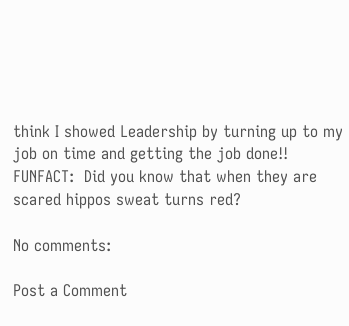think I showed Leadership by turning up to my job on time and getting the job done!!
FUNFACT:  Did you know that when they are scared hippos sweat turns red?

No comments:

Post a Comment